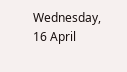Wednesday, 16 April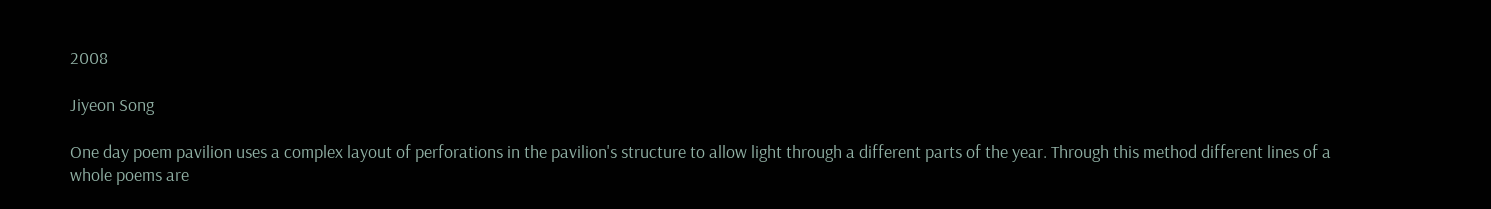2008

Jiyeon Song

One day poem pavilion uses a complex layout of perforations in the pavilion's structure to allow light through a different parts of the year. Through this method different lines of a whole poems are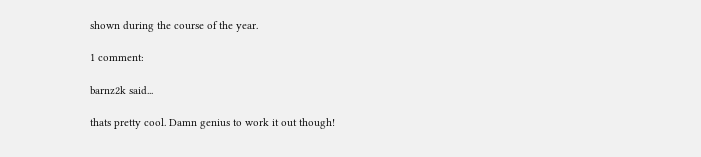shown during the course of the year.

1 comment:

barnz2k said...

thats pretty cool. Damn genius to work it out though!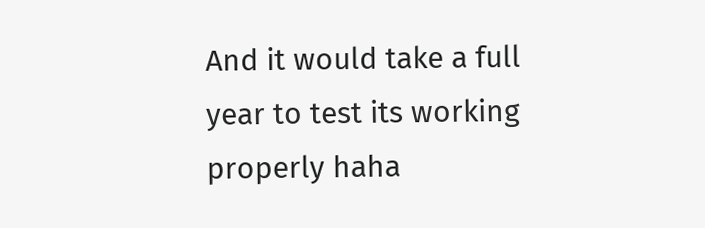And it would take a full year to test its working properly haha